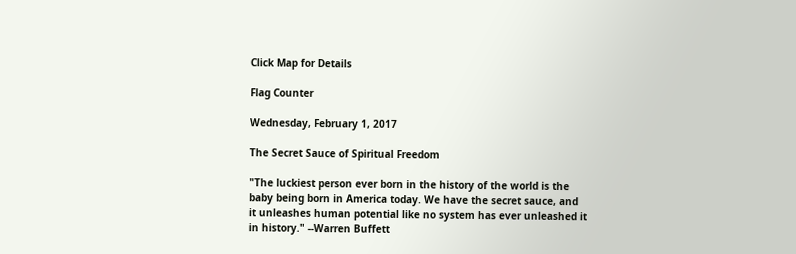Click Map for Details

Flag Counter

Wednesday, February 1, 2017

The Secret Sauce of Spiritual Freedom

"The luckiest person ever born in the history of the world is the baby being born in America today. We have the secret sauce, and it unleashes human potential like no system has ever unleashed it in history." --Warren Buffett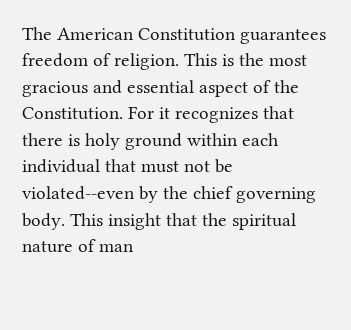The American Constitution guarantees freedom of religion. This is the most gracious and essential aspect of the Constitution. For it recognizes that there is holy ground within each individual that must not be violated--even by the chief governing body. This insight that the spiritual nature of man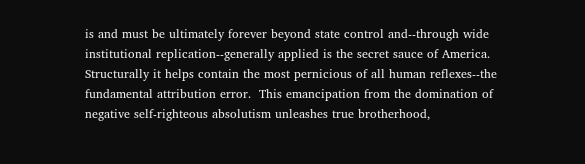is and must be ultimately forever beyond state control and--through wide institutional replication--generally applied is the secret sauce of America.  Structurally it helps contain the most pernicious of all human reflexes--the fundamental attribution error.  This emancipation from the domination of negative self-righteous absolutism unleashes true brotherhood,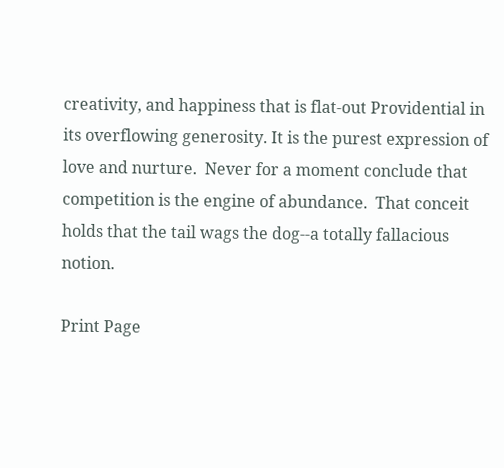creativity, and happiness that is flat-out Providential in its overflowing generosity. It is the purest expression of love and nurture.  Never for a moment conclude that competition is the engine of abundance.  That conceit holds that the tail wags the dog--a totally fallacious notion.

Print Page